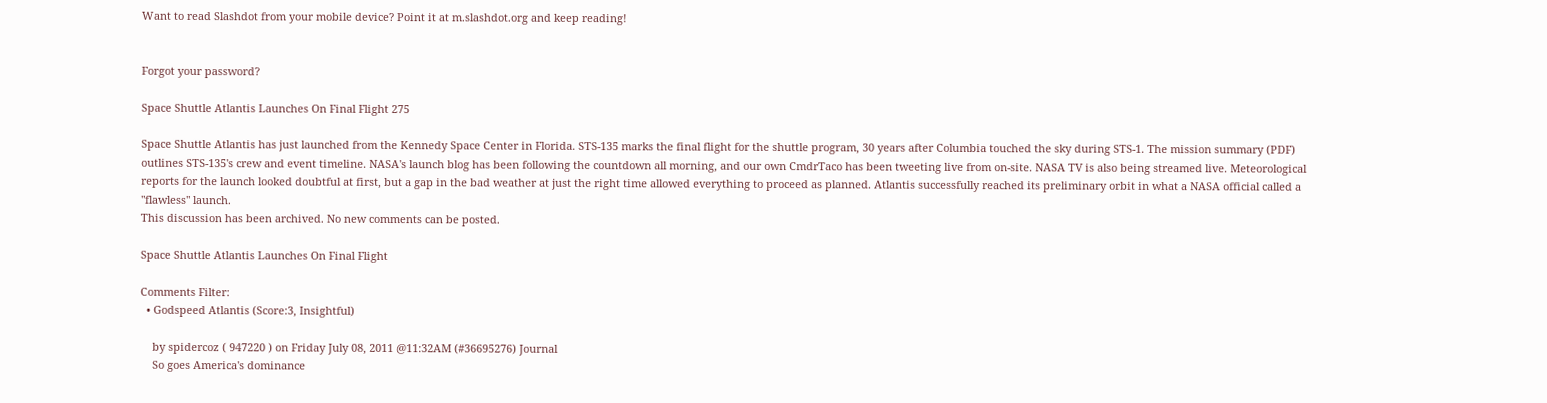Want to read Slashdot from your mobile device? Point it at m.slashdot.org and keep reading!


Forgot your password?

Space Shuttle Atlantis Launches On Final Flight 275

Space Shuttle Atlantis has just launched from the Kennedy Space Center in Florida. STS-135 marks the final flight for the shuttle program, 30 years after Columbia touched the sky during STS-1. The mission summary (PDF) outlines STS-135's crew and event timeline. NASA's launch blog has been following the countdown all morning, and our own CmdrTaco has been tweeting live from on-site. NASA TV is also being streamed live. Meteorological reports for the launch looked doubtful at first, but a gap in the bad weather at just the right time allowed everything to proceed as planned. Atlantis successfully reached its preliminary orbit in what a NASA official called a "flawless" launch.
This discussion has been archived. No new comments can be posted.

Space Shuttle Atlantis Launches On Final Flight

Comments Filter:
  • Godspeed Atlantis (Score:3, Insightful)

    by spidercoz ( 947220 ) on Friday July 08, 2011 @11:32AM (#36695276) Journal
    So goes America's dominance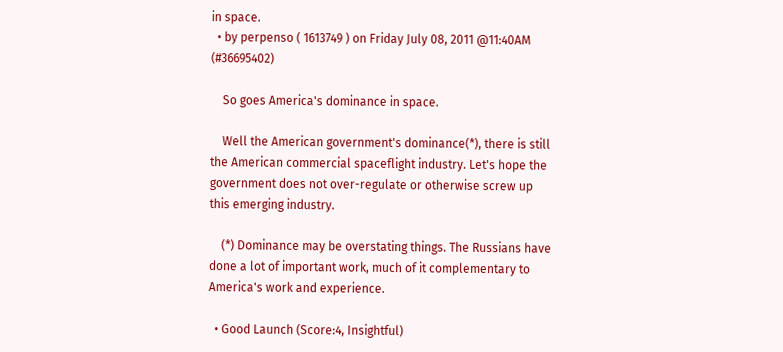in space.
  • by perpenso ( 1613749 ) on Friday July 08, 2011 @11:40AM (#36695402)

    So goes America's dominance in space.

    Well the American government's dominance(*), there is still the American commercial spaceflight industry. Let's hope the government does not over-regulate or otherwise screw up this emerging industry.

    (*) Dominance may be overstating things. The Russians have done a lot of important work, much of it complementary to America's work and experience.

  • Good Launch (Score:4, Insightful)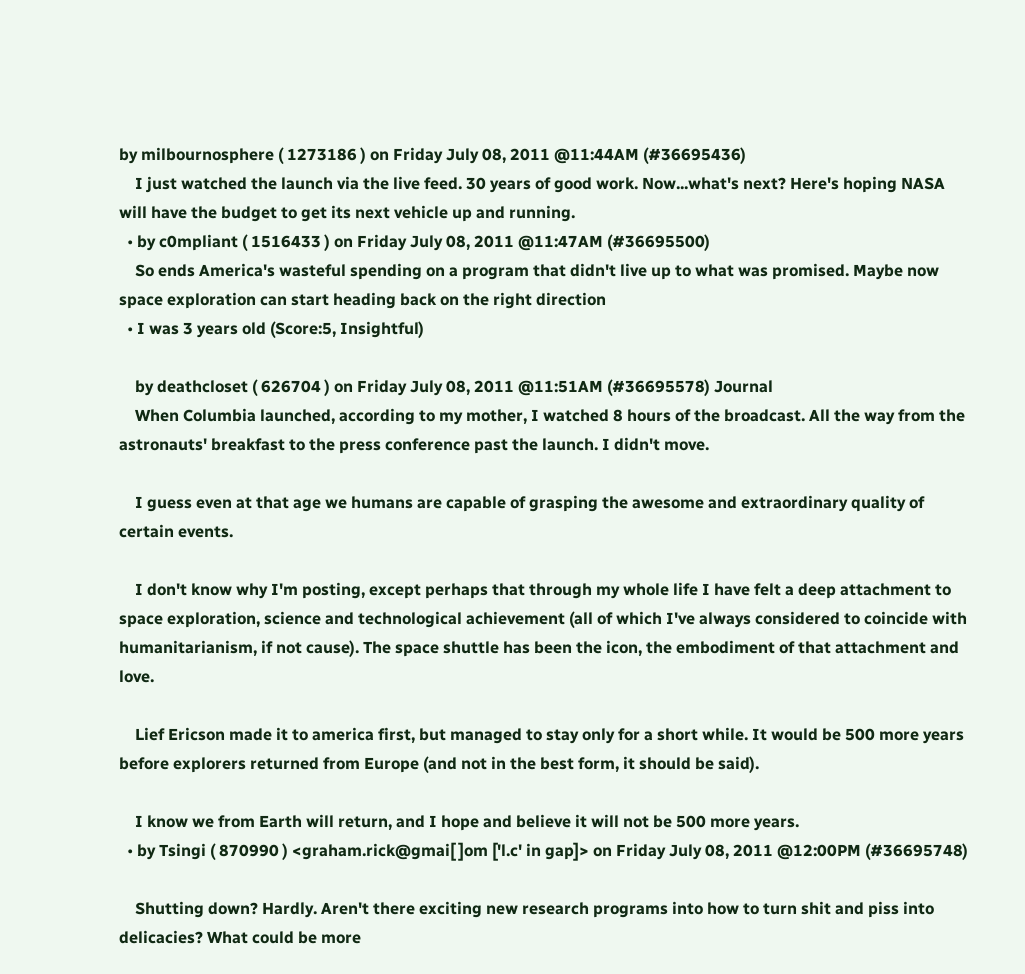by milbournosphere ( 1273186 ) on Friday July 08, 2011 @11:44AM (#36695436)
    I just watched the launch via the live feed. 30 years of good work. Now...what's next? Here's hoping NASA will have the budget to get its next vehicle up and running.
  • by c0mpliant ( 1516433 ) on Friday July 08, 2011 @11:47AM (#36695500)
    So ends America's wasteful spending on a program that didn't live up to what was promised. Maybe now space exploration can start heading back on the right direction
  • I was 3 years old (Score:5, Insightful)

    by deathcloset ( 626704 ) on Friday July 08, 2011 @11:51AM (#36695578) Journal
    When Columbia launched, according to my mother, I watched 8 hours of the broadcast. All the way from the astronauts' breakfast to the press conference past the launch. I didn't move.

    I guess even at that age we humans are capable of grasping the awesome and extraordinary quality of certain events.

    I don't know why I'm posting, except perhaps that through my whole life I have felt a deep attachment to space exploration, science and technological achievement (all of which I've always considered to coincide with humanitarianism, if not cause). The space shuttle has been the icon, the embodiment of that attachment and love.

    Lief Ericson made it to america first, but managed to stay only for a short while. It would be 500 more years before explorers returned from Europe (and not in the best form, it should be said).

    I know we from Earth will return, and I hope and believe it will not be 500 more years.
  • by Tsingi ( 870990 ) <graham.rick@gmai[ ]om ['l.c' in gap]> on Friday July 08, 2011 @12:00PM (#36695748)

    Shutting down? Hardly. Aren't there exciting new research programs into how to turn shit and piss into delicacies? What could be more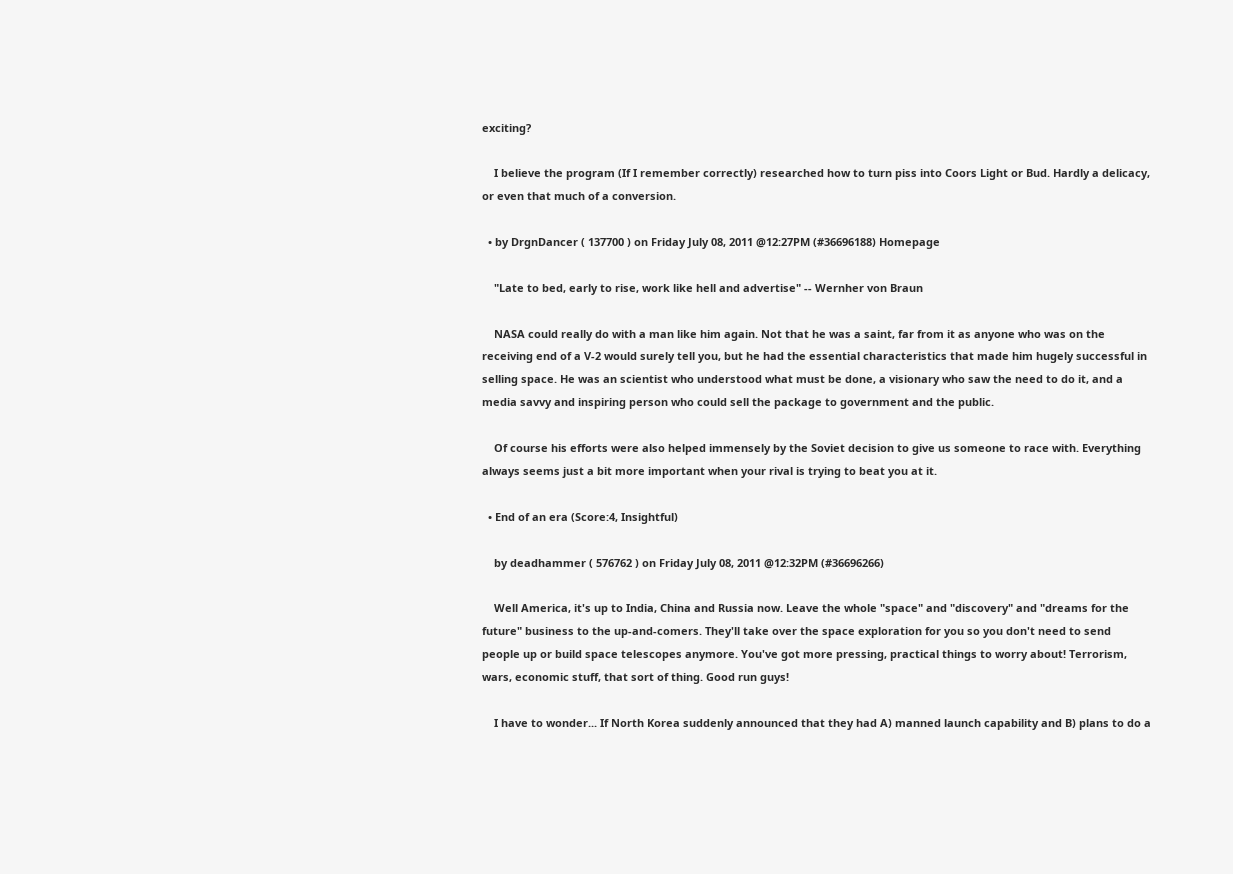exciting?

    I believe the program (If I remember correctly) researched how to turn piss into Coors Light or Bud. Hardly a delicacy, or even that much of a conversion.

  • by DrgnDancer ( 137700 ) on Friday July 08, 2011 @12:27PM (#36696188) Homepage

    "Late to bed, early to rise, work like hell and advertise" -- Wernher von Braun

    NASA could really do with a man like him again. Not that he was a saint, far from it as anyone who was on the receiving end of a V-2 would surely tell you, but he had the essential characteristics that made him hugely successful in selling space. He was an scientist who understood what must be done, a visionary who saw the need to do it, and a media savvy and inspiring person who could sell the package to government and the public.

    Of course his efforts were also helped immensely by the Soviet decision to give us someone to race with. Everything always seems just a bit more important when your rival is trying to beat you at it.

  • End of an era (Score:4, Insightful)

    by deadhammer ( 576762 ) on Friday July 08, 2011 @12:32PM (#36696266)

    Well America, it's up to India, China and Russia now. Leave the whole "space" and "discovery" and "dreams for the future" business to the up-and-comers. They'll take over the space exploration for you so you don't need to send people up or build space telescopes anymore. You've got more pressing, practical things to worry about! Terrorism, wars, economic stuff, that sort of thing. Good run guys!

    I have to wonder... If North Korea suddenly announced that they had A) manned launch capability and B) plans to do a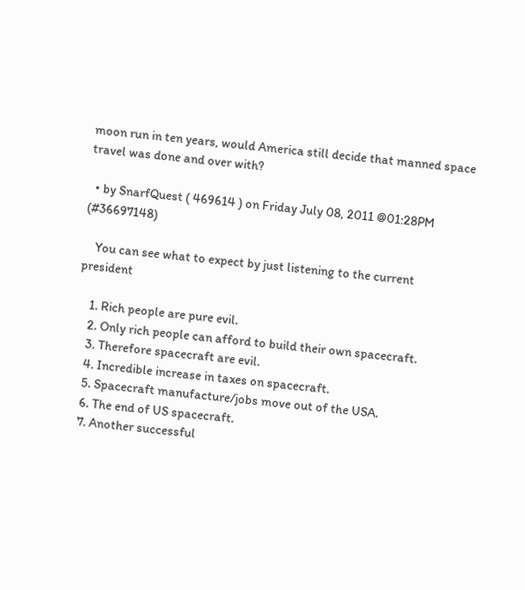moon run in ten years, would America still decide that manned space travel was done and over with?

  • by SnarfQuest ( 469614 ) on Friday July 08, 2011 @01:28PM (#36697148)

    You can see what to expect by just listening to the current president

    1. Rich people are pure evil.
    2. Only rich people can afford to build their own spacecraft.
    3. Therefore spacecraft are evil.
    4. Incredible increase in taxes on spacecraft.
    5. Spacecraft manufacture/jobs move out of the USA.
    6. The end of US spacecraft.
    7. Another successful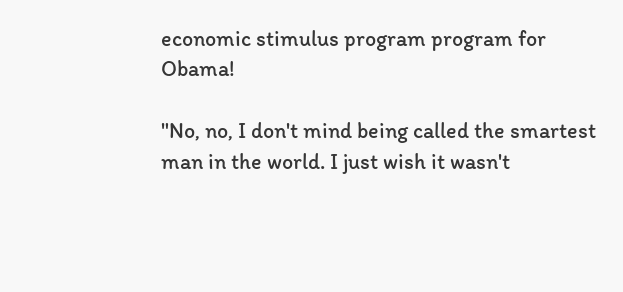economic stimulus program program for Obama!

"No, no, I don't mind being called the smartest man in the world. I just wish it wasn't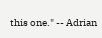this one." -- Adrian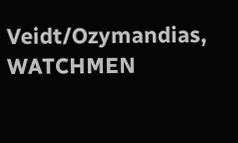Veidt/Ozymandias, WATCHMEN